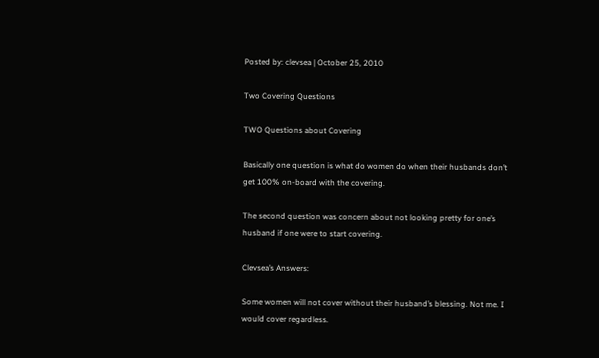Posted by: clevsea | October 25, 2010

Two Covering Questions

TWO Questions about Covering

Basically one question is what do women do when their husbands don’t get 100% on-board with the covering.

The second question was concern about not looking pretty for one’s husband if one were to start covering.

Clevsea’s Answers:

Some women will not cover without their husband’s blessing. Not me. I would cover regardless.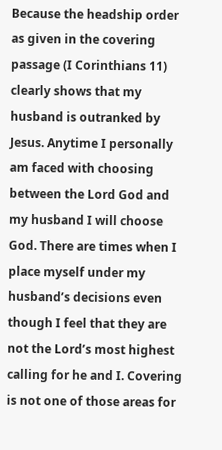Because the headship order as given in the covering passage (I Corinthians 11) clearly shows that my husband is outranked by Jesus. Anytime I personally am faced with choosing between the Lord God and my husband I will choose God. There are times when I place myself under my husband’s decisions even though I feel that they are not the Lord’s most highest calling for he and I. Covering is not one of those areas for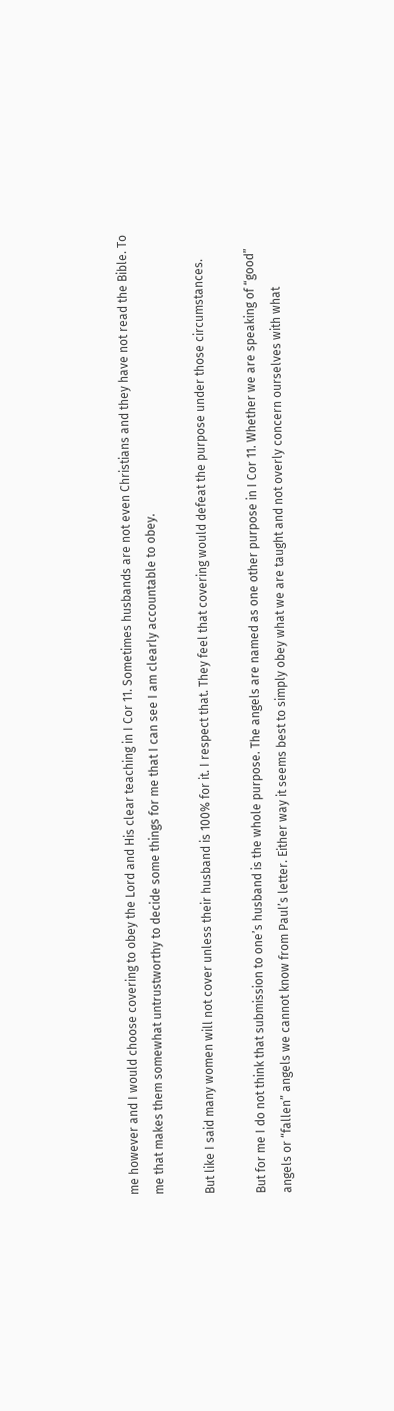me however and I would choose covering to obey the Lord and His clear teaching in I Cor 11. Sometimes husbands are not even Christians and they have not read the Bible. To me that makes them somewhat untrustworthy to decide some things for me that I can see I am clearly accountable to obey.

But like I said many women will not cover unless their husband is 100% for it. I respect that. They feel that covering would defeat the purpose under those circumstances.

But for me I do not think that submission to one’s husband is the whole purpose. The angels are named as one other purpose in I Cor 11. Whether we are speaking of “good” angels or “fallen” angels we cannot know from Paul’s letter. Either way it seems best to simply obey what we are taught and not overly concern ourselves with what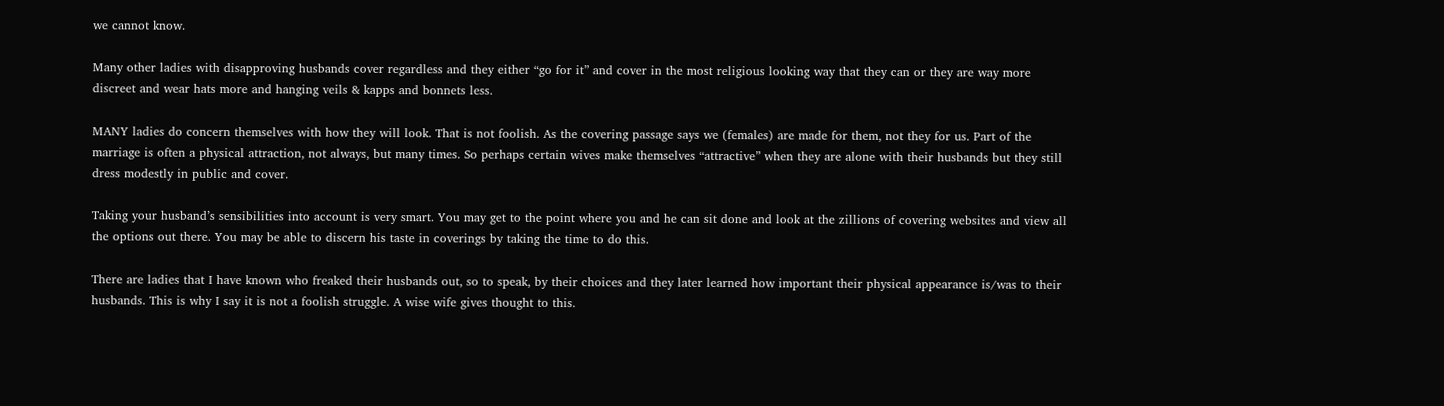we cannot know.

Many other ladies with disapproving husbands cover regardless and they either “go for it” and cover in the most religious looking way that they can or they are way more discreet and wear hats more and hanging veils & kapps and bonnets less.

MANY ladies do concern themselves with how they will look. That is not foolish. As the covering passage says we (females) are made for them, not they for us. Part of the marriage is often a physical attraction, not always, but many times. So perhaps certain wives make themselves “attractive” when they are alone with their husbands but they still dress modestly in public and cover.

Taking your husband’s sensibilities into account is very smart. You may get to the point where you and he can sit done and look at the zillions of covering websites and view all the options out there. You may be able to discern his taste in coverings by taking the time to do this.

There are ladies that I have known who freaked their husbands out, so to speak, by their choices and they later learned how important their physical appearance is/was to their husbands. This is why I say it is not a foolish struggle. A wise wife gives thought to this.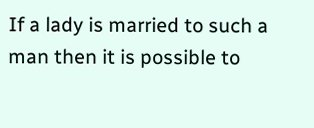If a lady is married to such a man then it is possible to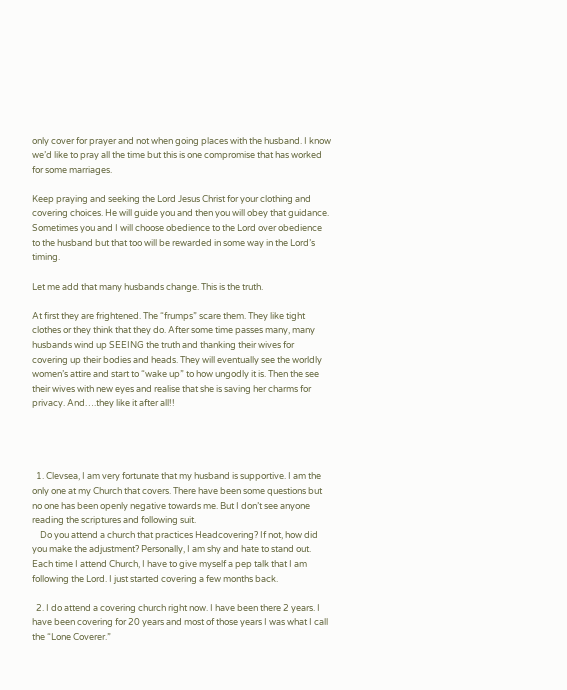only cover for prayer and not when going places with the husband. I know we’d like to pray all the time but this is one compromise that has worked for some marriages.

Keep praying and seeking the Lord Jesus Christ for your clothing and covering choices. He will guide you and then you will obey that guidance. Sometimes you and I will choose obedience to the Lord over obedience to the husband but that too will be rewarded in some way in the Lord’s timing.

Let me add that many husbands change. This is the truth.

At first they are frightened. The “frumps” scare them. They like tight clothes or they think that they do. After some time passes many, many husbands wind up SEEING the truth and thanking their wives for covering up their bodies and heads. They will eventually see the worldly women’s attire and start to “wake up” to how ungodly it is. Then the see their wives with new eyes and realise that she is saving her charms for privacy. And….they like it after all!!




  1. Clevsea, I am very fortunate that my husband is supportive. I am the only one at my Church that covers. There have been some questions but no one has been openly negative towards me. But I don’t see anyone reading the scriptures and following suit.
    Do you attend a church that practices Headcovering? If not, how did you make the adjustment? Personally, I am shy and hate to stand out. Each time I attend Church, I have to give myself a pep talk that I am following the Lord. I just started covering a few months back.

  2. I do attend a covering church right now. I have been there 2 years. I have been covering for 20 years and most of those years I was what I call the “Lone Coverer.”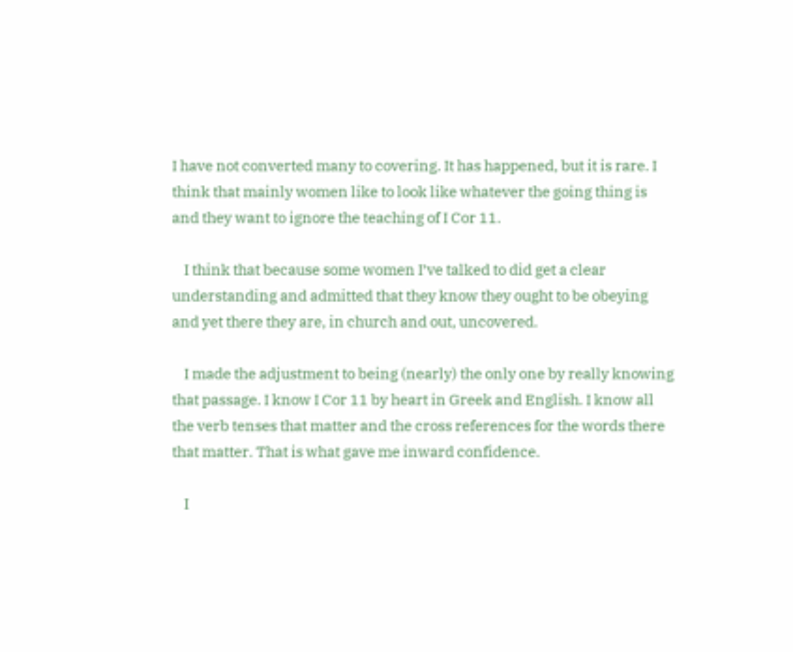I have not converted many to covering. It has happened, but it is rare. I think that mainly women like to look like whatever the going thing is and they want to ignore the teaching of I Cor 11.

    I think that because some women I’ve talked to did get a clear understanding and admitted that they know they ought to be obeying and yet there they are, in church and out, uncovered.

    I made the adjustment to being (nearly) the only one by really knowing that passage. I know I Cor 11 by heart in Greek and English. I know all the verb tenses that matter and the cross references for the words there that matter. That is what gave me inward confidence.

    I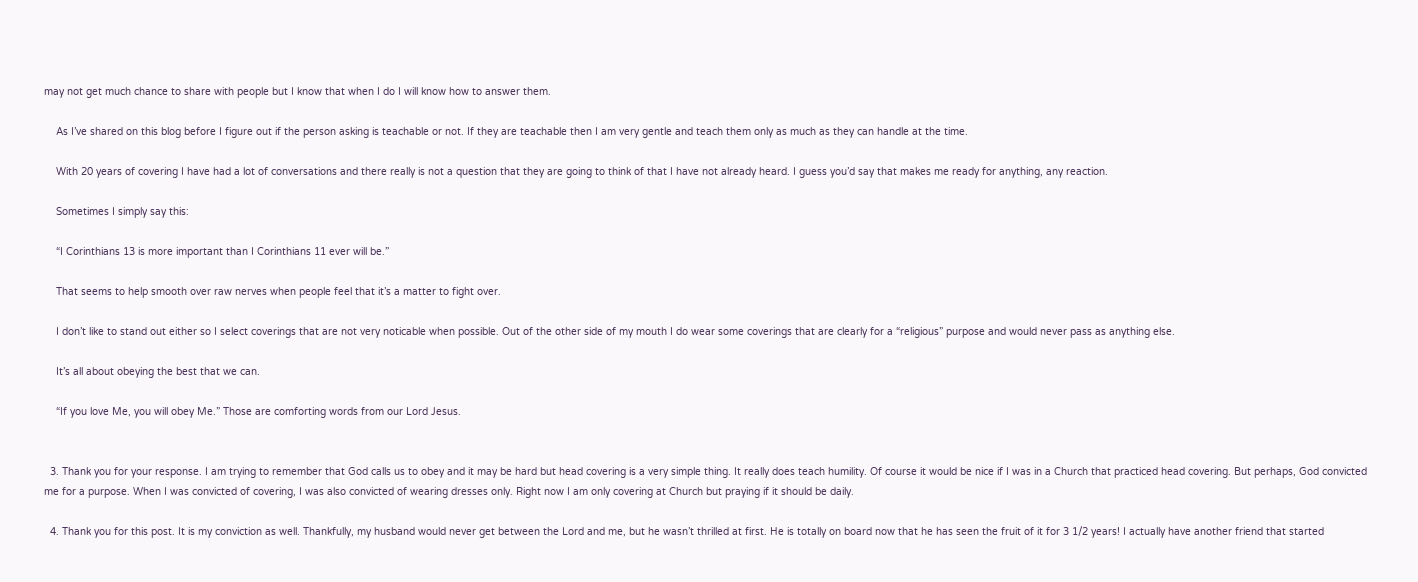may not get much chance to share with people but I know that when I do I will know how to answer them.

    As I’ve shared on this blog before I figure out if the person asking is teachable or not. If they are teachable then I am very gentle and teach them only as much as they can handle at the time.

    With 20 years of covering I have had a lot of conversations and there really is not a question that they are going to think of that I have not already heard. I guess you’d say that makes me ready for anything, any reaction.

    Sometimes I simply say this:

    “I Corinthians 13 is more important than I Corinthians 11 ever will be.”

    That seems to help smooth over raw nerves when people feel that it’s a matter to fight over.

    I don’t like to stand out either so I select coverings that are not very noticable when possible. Out of the other side of my mouth I do wear some coverings that are clearly for a “religious” purpose and would never pass as anything else.

    It’s all about obeying the best that we can.

    “If you love Me, you will obey Me.” Those are comforting words from our Lord Jesus.


  3. Thank you for your response. I am trying to remember that God calls us to obey and it may be hard but head covering is a very simple thing. It really does teach humility. Of course it would be nice if I was in a Church that practiced head covering. But perhaps, God convicted me for a purpose. When I was convicted of covering, I was also convicted of wearing dresses only. Right now I am only covering at Church but praying if it should be daily.

  4. Thank you for this post. It is my conviction as well. Thankfully, my husband would never get between the Lord and me, but he wasn’t thrilled at first. He is totally on board now that he has seen the fruit of it for 3 1/2 years! I actually have another friend that started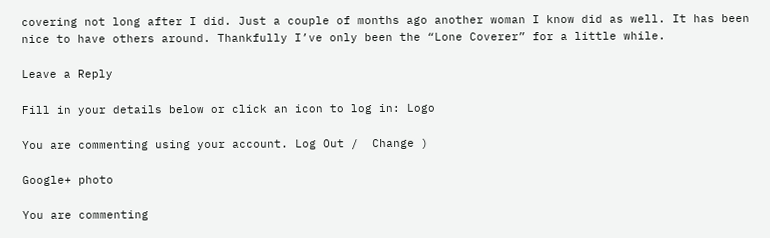covering not long after I did. Just a couple of months ago another woman I know did as well. It has been nice to have others around. Thankfully I’ve only been the “Lone Coverer” for a little while.

Leave a Reply

Fill in your details below or click an icon to log in: Logo

You are commenting using your account. Log Out /  Change )

Google+ photo

You are commenting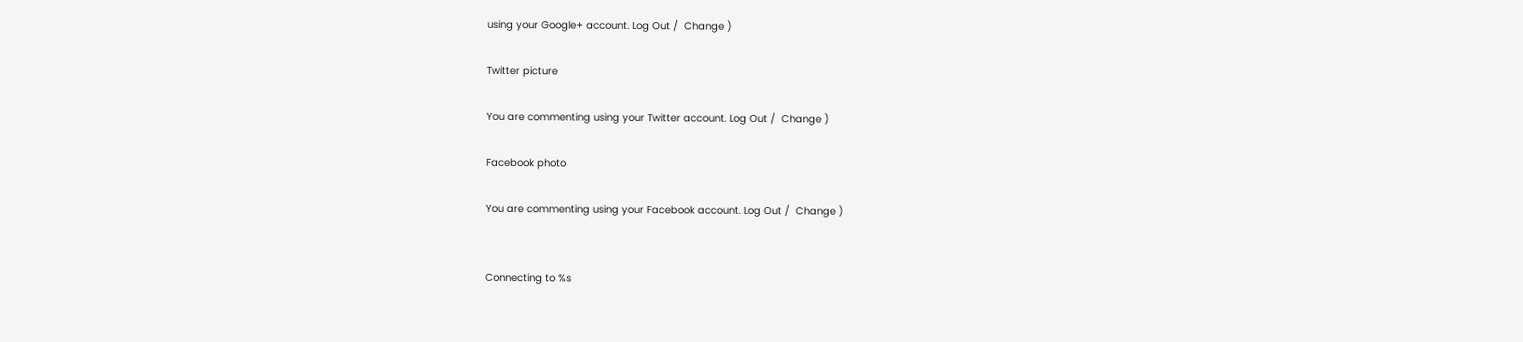using your Google+ account. Log Out /  Change )

Twitter picture

You are commenting using your Twitter account. Log Out /  Change )

Facebook photo

You are commenting using your Facebook account. Log Out /  Change )


Connecting to %s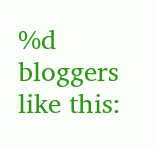%d bloggers like this: